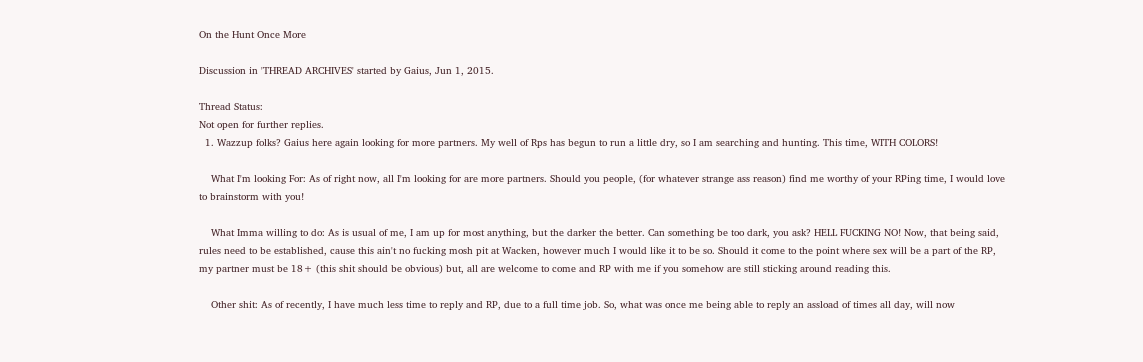On the Hunt Once More

Discussion in 'THREAD ARCHIVES' started by Gaius, Jun 1, 2015.

Thread Status:
Not open for further replies.
  1. Wazzup folks? Gaius here again looking for more partners. My well of Rps has begun to run a little dry, so I am searching and hunting. This time, WITH COLORS!

    What I'm looking For: As of right now, all I'm looking for are more partners. Should you people, (for whatever strange ass reason) find me worthy of your RPing time, I would love to brainstorm with you!

    What Imma willing to do: As is usual of me, I am up for most anything, but the darker the better. Can something be too dark, you ask? HELL FUCKING NO! Now, that being said, rules need to be established, cause this ain't no fucking mosh pit at Wacken, however much I would like it to be so. Should it come to the point where sex will be a part of the RP, my partner must be 18+ (this shit should be obvious) but, all are welcome to come and RP with me if you somehow are still sticking around reading this.

    Other shit: As of recently, I have much less time to reply and RP, due to a full time job. So, what was once me being able to reply an assload of times all day, will now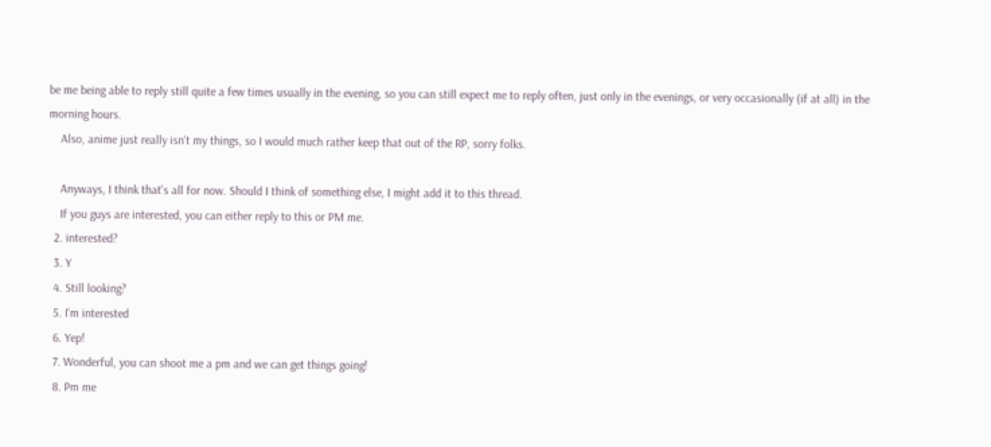be me being able to reply still quite a few times usually in the evening, so you can still expect me to reply often, just only in the evenings, or very occasionally (if at all) in the morning hours.
    Also, anime just really isn't my things, so I would much rather keep that out of the RP, sorry folks.

    Anyways, I think that's all for now. Should I think of something else, I might add it to this thread.
    If you guys are interested, you can either reply to this or PM me.
  2. interested?
  3. Y
  4. Still looking?
  5. I'm interested
  6. Yep!
  7. Wonderful, you can shoot me a pm and we can get things going!
  8. Pm me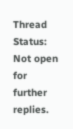Thread Status:
Not open for further replies.